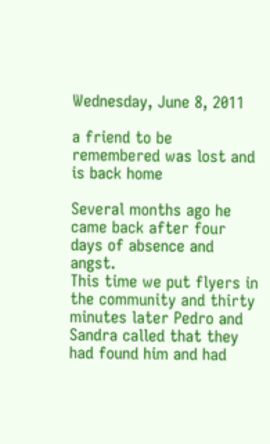Wednesday, June 8, 2011

a friend to be remembered was lost and is back home

Several months ago he came back after four days of absence and angst.
This time we put flyers in the community and thirty minutes later Pedro and Sandra called that they had found him and had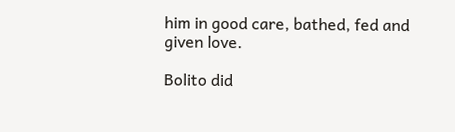him in good care, bathed, fed and given love.

Bolito did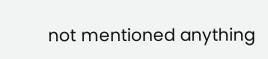not mentioned anything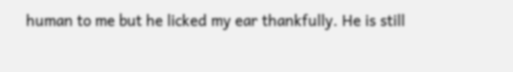human to me but he licked my ear thankfully. He is still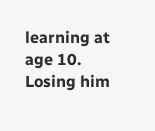learning at age 10.
Losing him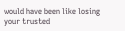would have been like losing your trusted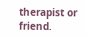therapist or friend.